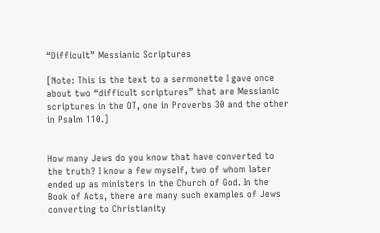“Difficult” Messianic Scriptures

[Note: This is the text to a sermonette I gave once about two “difficult scriptures” that are Messianic scriptures in the OT, one in Proverbs 30 and the other in Psalm 110.]


How many Jews do you know that have converted to the truth? I know a few myself, two of whom later ended up as ministers in the Church of God. In the Book of Acts, there are many such examples of Jews converting to Christianity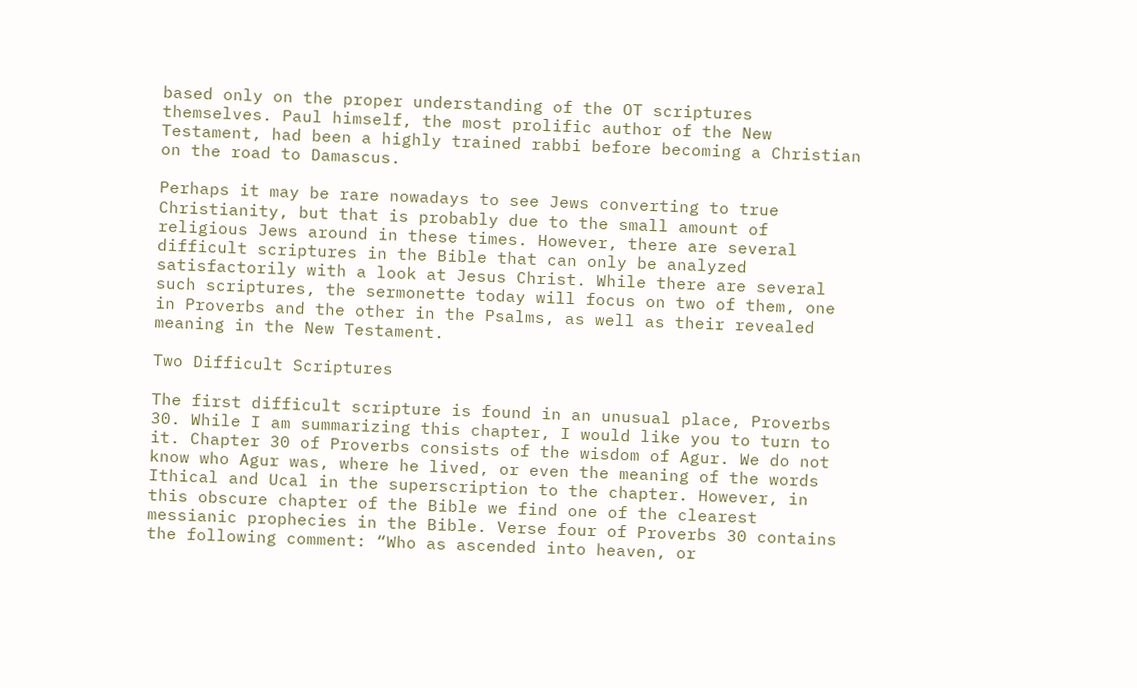based only on the proper understanding of the OT scriptures themselves. Paul himself, the most prolific author of the New Testament, had been a highly trained rabbi before becoming a Christian on the road to Damascus.

Perhaps it may be rare nowadays to see Jews converting to true Christianity, but that is probably due to the small amount of religious Jews around in these times. However, there are several difficult scriptures in the Bible that can only be analyzed satisfactorily with a look at Jesus Christ. While there are several such scriptures, the sermonette today will focus on two of them, one in Proverbs and the other in the Psalms, as well as their revealed meaning in the New Testament.

Two Difficult Scriptures

The first difficult scripture is found in an unusual place, Proverbs 30. While I am summarizing this chapter, I would like you to turn to it. Chapter 30 of Proverbs consists of the wisdom of Agur. We do not know who Agur was, where he lived, or even the meaning of the words Ithical and Ucal in the superscription to the chapter. However, in this obscure chapter of the Bible we find one of the clearest messianic prophecies in the Bible. Verse four of Proverbs 30 contains the following comment: “Who as ascended into heaven, or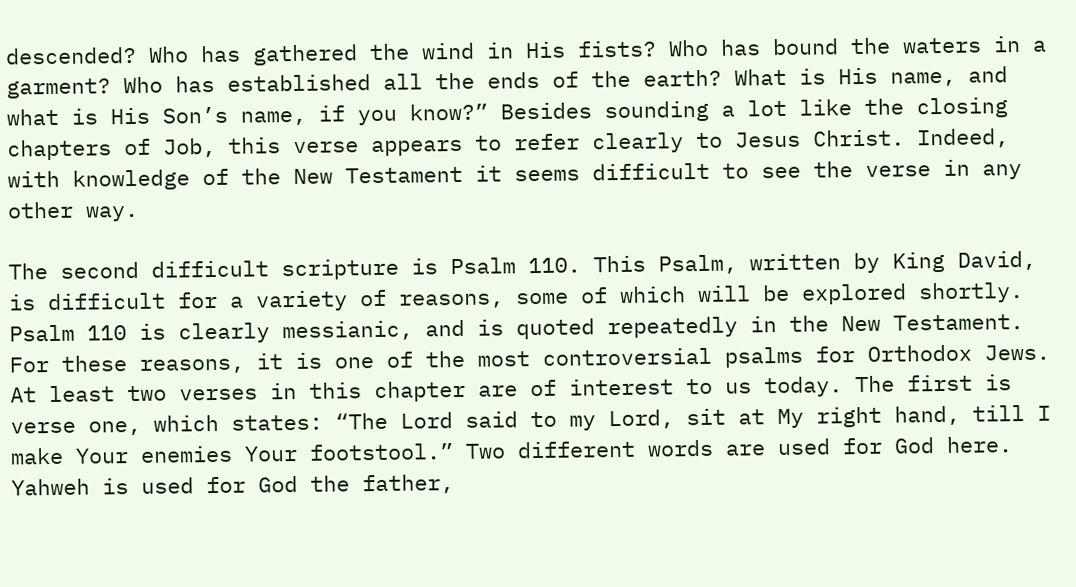descended? Who has gathered the wind in His fists? Who has bound the waters in a garment? Who has established all the ends of the earth? What is His name, and what is His Son’s name, if you know?” Besides sounding a lot like the closing chapters of Job, this verse appears to refer clearly to Jesus Christ. Indeed, with knowledge of the New Testament it seems difficult to see the verse in any other way.

The second difficult scripture is Psalm 110. This Psalm, written by King David, is difficult for a variety of reasons, some of which will be explored shortly. Psalm 110 is clearly messianic, and is quoted repeatedly in the New Testament. For these reasons, it is one of the most controversial psalms for Orthodox Jews. At least two verses in this chapter are of interest to us today. The first is verse one, which states: “The Lord said to my Lord, sit at My right hand, till I make Your enemies Your footstool.” Two different words are used for God here. Yahweh is used for God the father,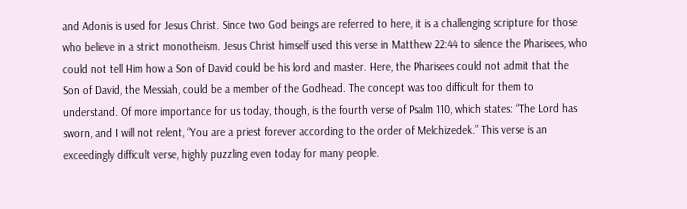and Adonis is used for Jesus Christ. Since two God beings are referred to here, it is a challenging scripture for those who believe in a strict monotheism. Jesus Christ himself used this verse in Matthew 22:44 to silence the Pharisees, who could not tell Him how a Son of David could be his lord and master. Here, the Pharisees could not admit that the Son of David, the Messiah, could be a member of the Godhead. The concept was too difficult for them to understand. Of more importance for us today, though, is the fourth verse of Psalm 110, which states: “The Lord has sworn, and I will not relent, “You are a priest forever according to the order of Melchizedek.” This verse is an exceedingly difficult verse, highly puzzling even today for many people.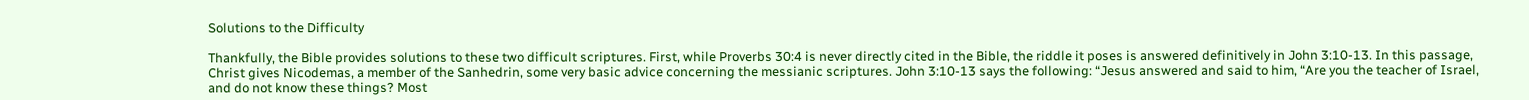Solutions to the Difficulty

Thankfully, the Bible provides solutions to these two difficult scriptures. First, while Proverbs 30:4 is never directly cited in the Bible, the riddle it poses is answered definitively in John 3:10-13. In this passage, Christ gives Nicodemas, a member of the Sanhedrin, some very basic advice concerning the messianic scriptures. John 3:10-13 says the following: “Jesus answered and said to him, “Are you the teacher of Israel, and do not know these things? Most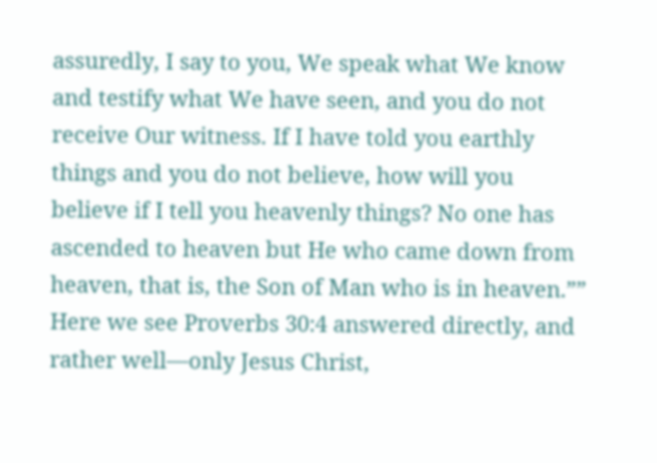assuredly, I say to you, We speak what We know and testify what We have seen, and you do not receive Our witness. If I have told you earthly things and you do not believe, how will you believe if I tell you heavenly things? No one has ascended to heaven but He who came down from heaven, that is, the Son of Man who is in heaven.”” Here we see Proverbs 30:4 answered directly, and rather well—only Jesus Christ,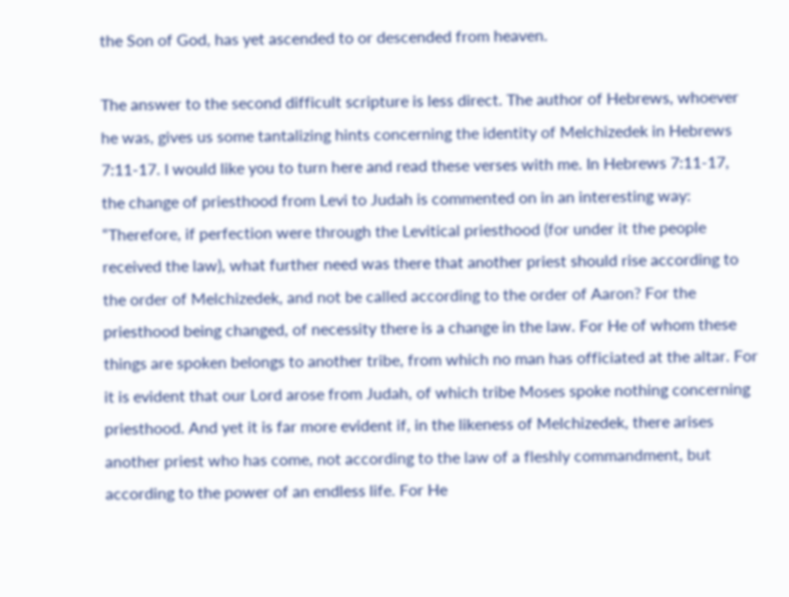the Son of God, has yet ascended to or descended from heaven.

The answer to the second difficult scripture is less direct. The author of Hebrews, whoever he was, gives us some tantalizing hints concerning the identity of Melchizedek in Hebrews 7:11-17. I would like you to turn here and read these verses with me. In Hebrews 7:11-17, the change of priesthood from Levi to Judah is commented on in an interesting way: “Therefore, if perfection were through the Levitical priesthood (for under it the people received the law), what further need was there that another priest should rise according to the order of Melchizedek, and not be called according to the order of Aaron? For the priesthood being changed, of necessity there is a change in the law. For He of whom these things are spoken belongs to another tribe, from which no man has officiated at the altar. For it is evident that our Lord arose from Judah, of which tribe Moses spoke nothing concerning priesthood. And yet it is far more evident if, in the likeness of Melchizedek, there arises another priest who has come, not according to the law of a fleshly commandment, but according to the power of an endless life. For He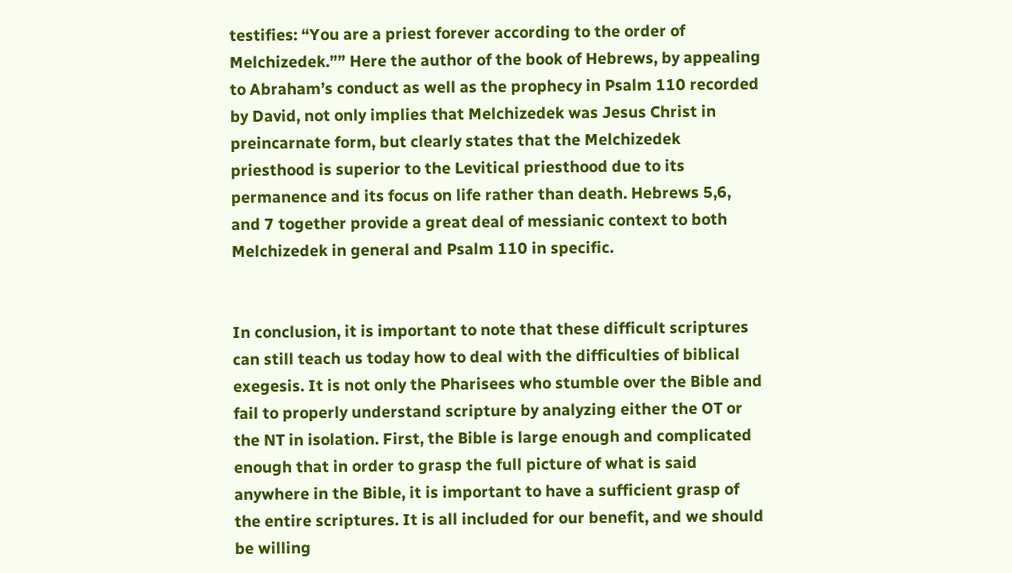testifies: “You are a priest forever according to the order of Melchizedek.”” Here the author of the book of Hebrews, by appealing to Abraham’s conduct as well as the prophecy in Psalm 110 recorded by David, not only implies that Melchizedek was Jesus Christ in preincarnate form, but clearly states that the Melchizedek priesthood is superior to the Levitical priesthood due to its permanence and its focus on life rather than death. Hebrews 5,6, and 7 together provide a great deal of messianic context to both Melchizedek in general and Psalm 110 in specific.


In conclusion, it is important to note that these difficult scriptures can still teach us today how to deal with the difficulties of biblical exegesis. It is not only the Pharisees who stumble over the Bible and fail to properly understand scripture by analyzing either the OT or the NT in isolation. First, the Bible is large enough and complicated enough that in order to grasp the full picture of what is said anywhere in the Bible, it is important to have a sufficient grasp of the entire scriptures. It is all included for our benefit, and we should be willing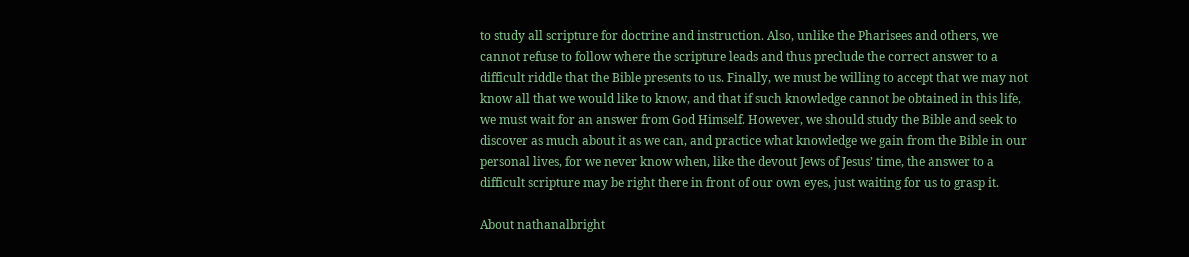to study all scripture for doctrine and instruction. Also, unlike the Pharisees and others, we cannot refuse to follow where the scripture leads and thus preclude the correct answer to a difficult riddle that the Bible presents to us. Finally, we must be willing to accept that we may not know all that we would like to know, and that if such knowledge cannot be obtained in this life, we must wait for an answer from God Himself. However, we should study the Bible and seek to discover as much about it as we can, and practice what knowledge we gain from the Bible in our personal lives, for we never know when, like the devout Jews of Jesus’ time, the answer to a difficult scripture may be right there in front of our own eyes, just waiting for us to grasp it.

About nathanalbright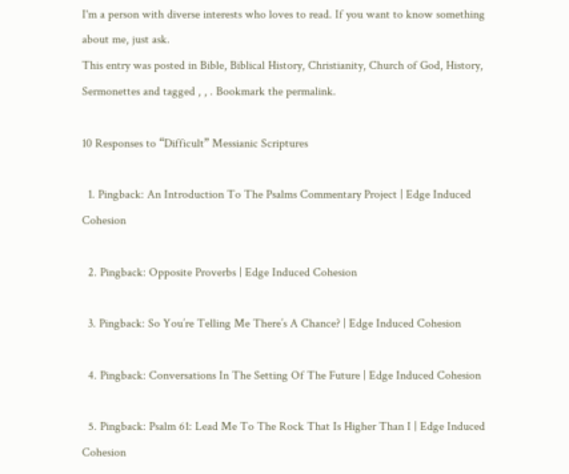I'm a person with diverse interests who loves to read. If you want to know something about me, just ask.
This entry was posted in Bible, Biblical History, Christianity, Church of God, History, Sermonettes and tagged , , . Bookmark the permalink.

10 Responses to “Difficult” Messianic Scriptures

  1. Pingback: An Introduction To The Psalms Commentary Project | Edge Induced Cohesion

  2. Pingback: Opposite Proverbs | Edge Induced Cohesion

  3. Pingback: So You’re Telling Me There’s A Chance? | Edge Induced Cohesion

  4. Pingback: Conversations In The Setting Of The Future | Edge Induced Cohesion

  5. Pingback: Psalm 61: Lead Me To The Rock That Is Higher Than I | Edge Induced Cohesion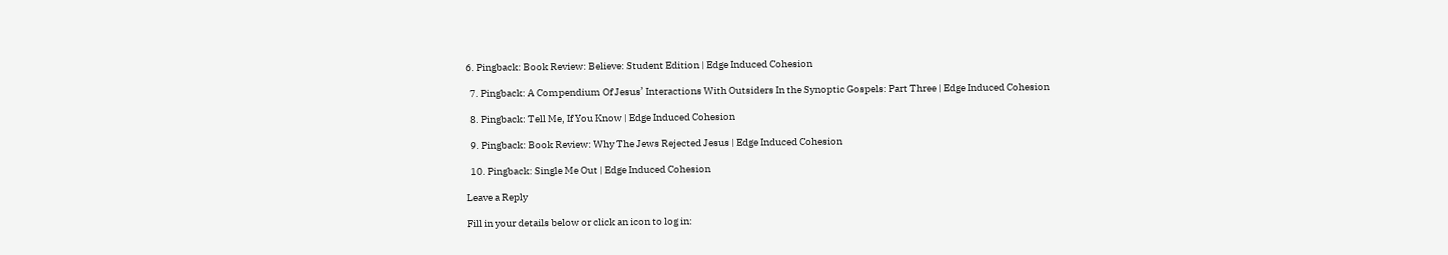6. Pingback: Book Review: Believe: Student Edition | Edge Induced Cohesion

  7. Pingback: A Compendium Of Jesus’ Interactions With Outsiders In the Synoptic Gospels: Part Three | Edge Induced Cohesion

  8. Pingback: Tell Me, If You Know | Edge Induced Cohesion

  9. Pingback: Book Review: Why The Jews Rejected Jesus | Edge Induced Cohesion

  10. Pingback: Single Me Out | Edge Induced Cohesion

Leave a Reply

Fill in your details below or click an icon to log in: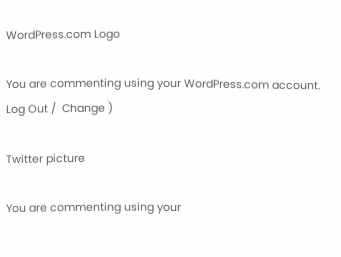WordPress.com Logo

You are commenting using your WordPress.com account. Log Out /  Change )

Twitter picture

You are commenting using your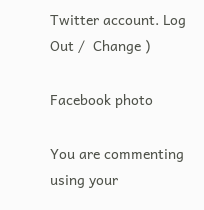Twitter account. Log Out /  Change )

Facebook photo

You are commenting using your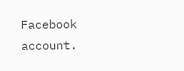Facebook account.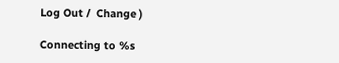Log Out /  Change )

Connecting to %s